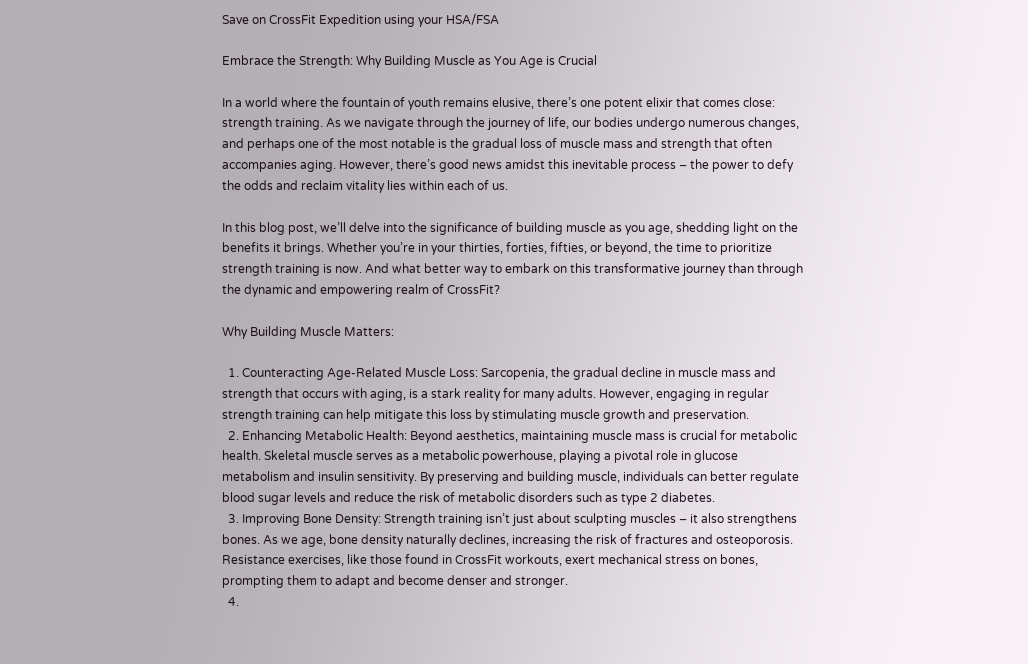Save on CrossFit Expedition using your HSA/FSA

Embrace the Strength: Why Building Muscle as You Age is Crucial

In a world where the fountain of youth remains elusive, there’s one potent elixir that comes close: strength training. As we navigate through the journey of life, our bodies undergo numerous changes, and perhaps one of the most notable is the gradual loss of muscle mass and strength that often accompanies aging. However, there’s good news amidst this inevitable process – the power to defy the odds and reclaim vitality lies within each of us.

In this blog post, we’ll delve into the significance of building muscle as you age, shedding light on the benefits it brings. Whether you’re in your thirties, forties, fifties, or beyond, the time to prioritize strength training is now. And what better way to embark on this transformative journey than through the dynamic and empowering realm of CrossFit?

Why Building Muscle Matters:

  1. Counteracting Age-Related Muscle Loss: Sarcopenia, the gradual decline in muscle mass and strength that occurs with aging, is a stark reality for many adults. However, engaging in regular strength training can help mitigate this loss by stimulating muscle growth and preservation.
  2. Enhancing Metabolic Health: Beyond aesthetics, maintaining muscle mass is crucial for metabolic health. Skeletal muscle serves as a metabolic powerhouse, playing a pivotal role in glucose metabolism and insulin sensitivity. By preserving and building muscle, individuals can better regulate blood sugar levels and reduce the risk of metabolic disorders such as type 2 diabetes.
  3. Improving Bone Density: Strength training isn’t just about sculpting muscles – it also strengthens bones. As we age, bone density naturally declines, increasing the risk of fractures and osteoporosis. Resistance exercises, like those found in CrossFit workouts, exert mechanical stress on bones, prompting them to adapt and become denser and stronger.
  4.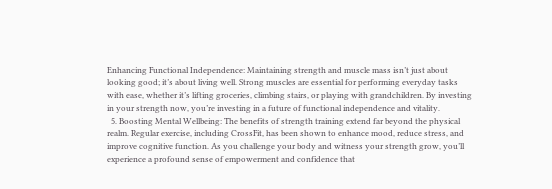Enhancing Functional Independence: Maintaining strength and muscle mass isn’t just about looking good; it’s about living well. Strong muscles are essential for performing everyday tasks with ease, whether it’s lifting groceries, climbing stairs, or playing with grandchildren. By investing in your strength now, you’re investing in a future of functional independence and vitality.
  5. Boosting Mental Wellbeing: The benefits of strength training extend far beyond the physical realm. Regular exercise, including CrossFit, has been shown to enhance mood, reduce stress, and improve cognitive function. As you challenge your body and witness your strength grow, you’ll experience a profound sense of empowerment and confidence that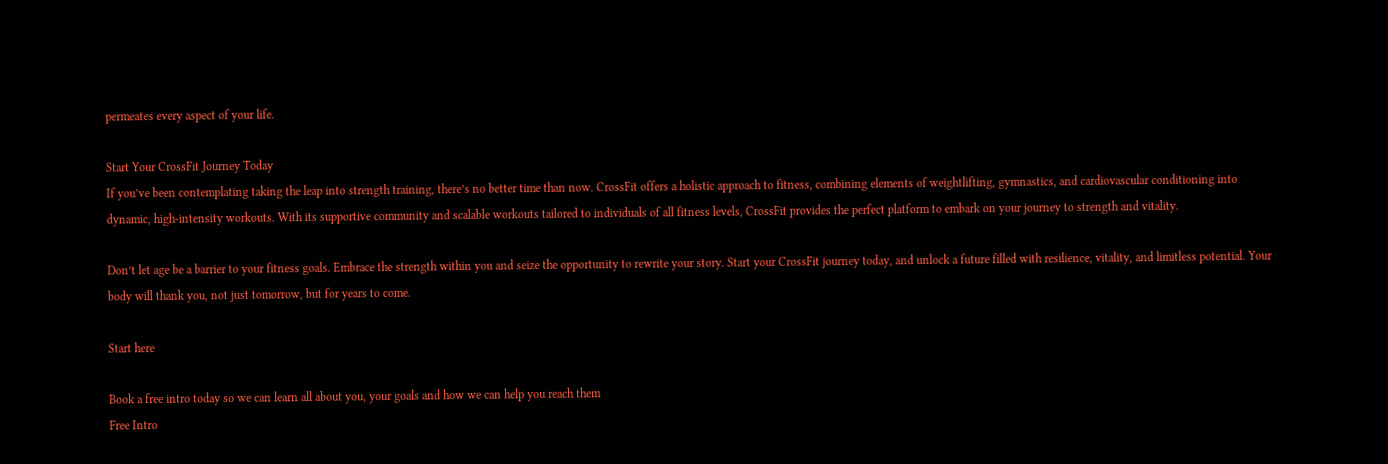permeates every aspect of your life.

Start Your CrossFit Journey Today
If you’ve been contemplating taking the leap into strength training, there’s no better time than now. CrossFit offers a holistic approach to fitness, combining elements of weightlifting, gymnastics, and cardiovascular conditioning into dynamic, high-intensity workouts. With its supportive community and scalable workouts tailored to individuals of all fitness levels, CrossFit provides the perfect platform to embark on your journey to strength and vitality.

Don’t let age be a barrier to your fitness goals. Embrace the strength within you and seize the opportunity to rewrite your story. Start your CrossFit journey today, and unlock a future filled with resilience, vitality, and limitless potential. Your body will thank you, not just tomorrow, but for years to come.

Start here

Book a free intro today so we can learn all about you, your goals and how we can help you reach them
Free Intro